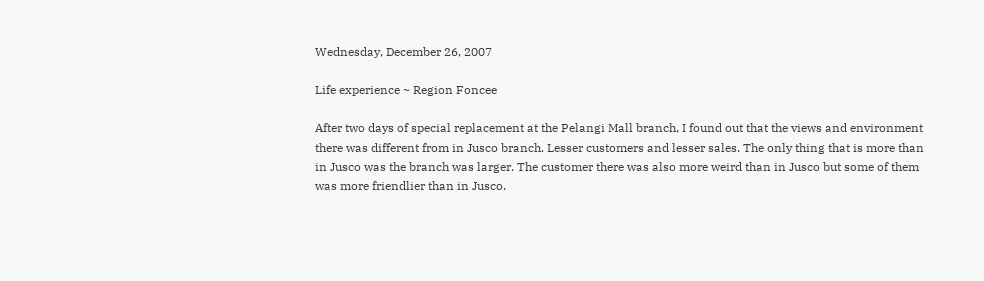Wednesday, December 26, 2007

Life experience ~ Region Foncee

After two days of special replacement at the Pelangi Mall branch, I found out that the views and environment there was different from in Jusco branch. Lesser customers and lesser sales. The only thing that is more than in Jusco was the branch was larger. The customer there was also more weird than in Jusco but some of them was more friendlier than in Jusco.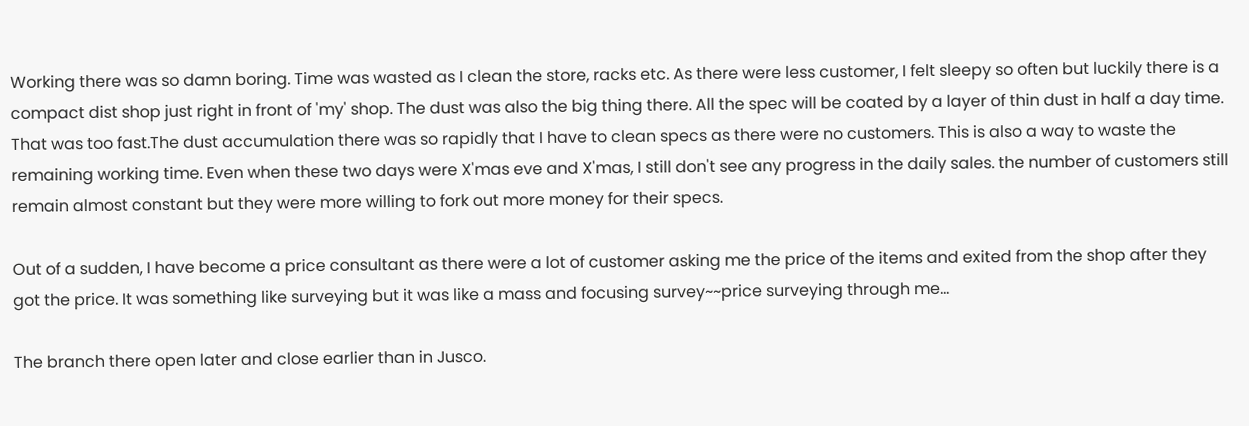Working there was so damn boring. Time was wasted as I clean the store, racks etc. As there were less customer, I felt sleepy so often but luckily there is a compact dist shop just right in front of 'my' shop. The dust was also the big thing there. All the spec will be coated by a layer of thin dust in half a day time. That was too fast.The dust accumulation there was so rapidly that I have to clean specs as there were no customers. This is also a way to waste the remaining working time. Even when these two days were X'mas eve and X'mas, I still don't see any progress in the daily sales. the number of customers still remain almost constant but they were more willing to fork out more money for their specs.

Out of a sudden, I have become a price consultant as there were a lot of customer asking me the price of the items and exited from the shop after they got the price. It was something like surveying but it was like a mass and focusing survey~~price surveying through me...

The branch there open later and close earlier than in Jusco.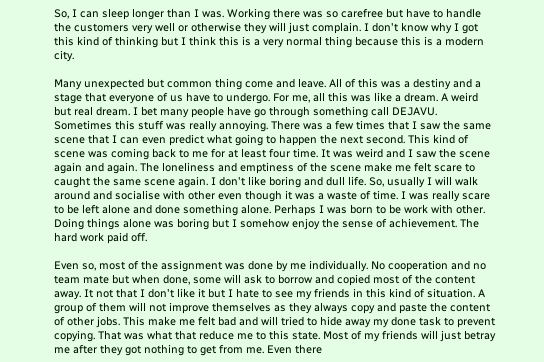So, I can sleep longer than I was. Working there was so carefree but have to handle the customers very well or otherwise they will just complain. I don't know why I got this kind of thinking but I think this is a very normal thing because this is a modern city.

Many unexpected but common thing come and leave. All of this was a destiny and a stage that everyone of us have to undergo. For me, all this was like a dream. A weird but real dream. I bet many people have go through something call DEJAVU. Sometimes this stuff was really annoying. There was a few times that I saw the same scene that I can even predict what going to happen the next second. This kind of scene was coming back to me for at least four time. It was weird and I saw the scene again and again. The loneliness and emptiness of the scene make me felt scare to caught the same scene again. I don't like boring and dull life. So, usually I will walk around and socialise with other even though it was a waste of time. I was really scare to be left alone and done something alone. Perhaps I was born to be work with other. Doing things alone was boring but I somehow enjoy the sense of achievement. The hard work paid off.

Even so, most of the assignment was done by me individually. No cooperation and no team mate but when done, some will ask to borrow and copied most of the content away. It not that I don't like it but I hate to see my friends in this kind of situation. A group of them will not improve themselves as they always copy and paste the content of other jobs. This make me felt bad and will tried to hide away my done task to prevent copying. That was what that reduce me to this state. Most of my friends will just betray me after they got nothing to get from me. Even there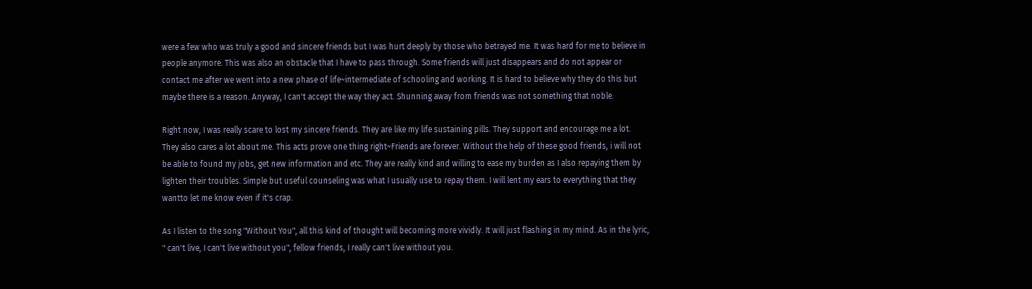were a few who was truly a good and sincere friends but I was hurt deeply by those who betrayed me. It was hard for me to believe in people anymore. This was also an obstacle that I have to pass through. Some friends will just disappears and do not appear or contact me after we went into a new phase of life~intermediate of schooling and working. It is hard to believe why they do this but maybe there is a reason. Anyway, I can't accept the way they act. Shunning away from friends was not something that noble.

Right now, I was really scare to lost my sincere friends. They are like my life sustaining pills. They support and encourage me a lot. They also cares a lot about me. This acts prove one thing right~Friends are forever. Without the help of these good friends, i will not be able to found my jobs, get new information and etc. They are really kind and willing to ease my burden as I also repaying them by lighten their troubles. Simple but useful counseling was what I usually use to repay them. I will lent my ears to everything that they wantto let me know even if it's crap.

As I listen to the song "Without You", all this kind of thought will becoming more vividly. It will just flashing in my mind. As in the lyric, " can't live, I can't live without you", fellow friends, I really can't live without you.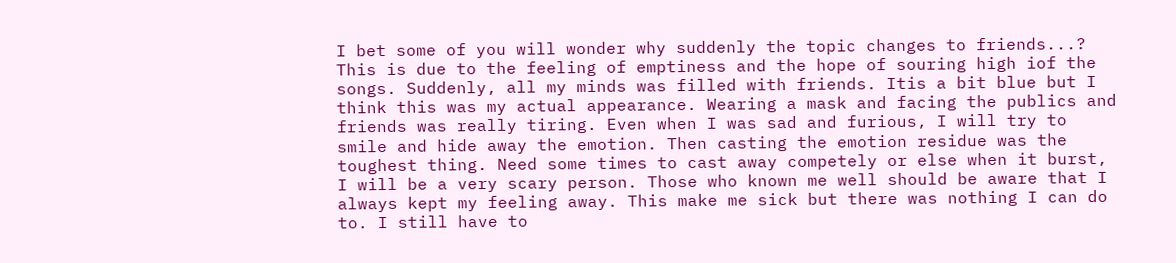I bet some of you will wonder why suddenly the topic changes to friends...? This is due to the feeling of emptiness and the hope of souring high iof the songs. Suddenly, all my minds was filled with friends. Itis a bit blue but I think this was my actual appearance. Wearing a mask and facing the publics and friends was really tiring. Even when I was sad and furious, I will try to smile and hide away the emotion. Then casting the emotion residue was the toughest thing. Need some times to cast away competely or else when it burst, I will be a very scary person. Those who known me well should be aware that I always kept my feeling away. This make me sick but there was nothing I can do to. I still have to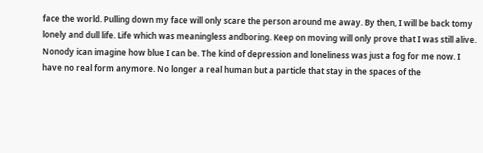face the world. Pulling down my face will only scare the person around me away. By then, I will be back tomy lonely and dull life. Life which was meaningless andboring. Keep on moving will only prove that I was still alive. Nonody ican imagine how blue I can be. The kind of depression and loneliness was just a fog for me now. I have no real form anymore. No longer a real human but a particle that stay in the spaces of the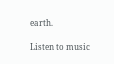earth.

Listen to music